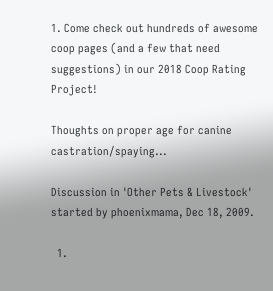1. Come check out hundreds of awesome coop pages (and a few that need suggestions) in our 2018 Coop Rating Project!

Thoughts on proper age for canine castration/spaying...

Discussion in 'Other Pets & Livestock' started by phoenixmama, Dec 18, 2009.

  1.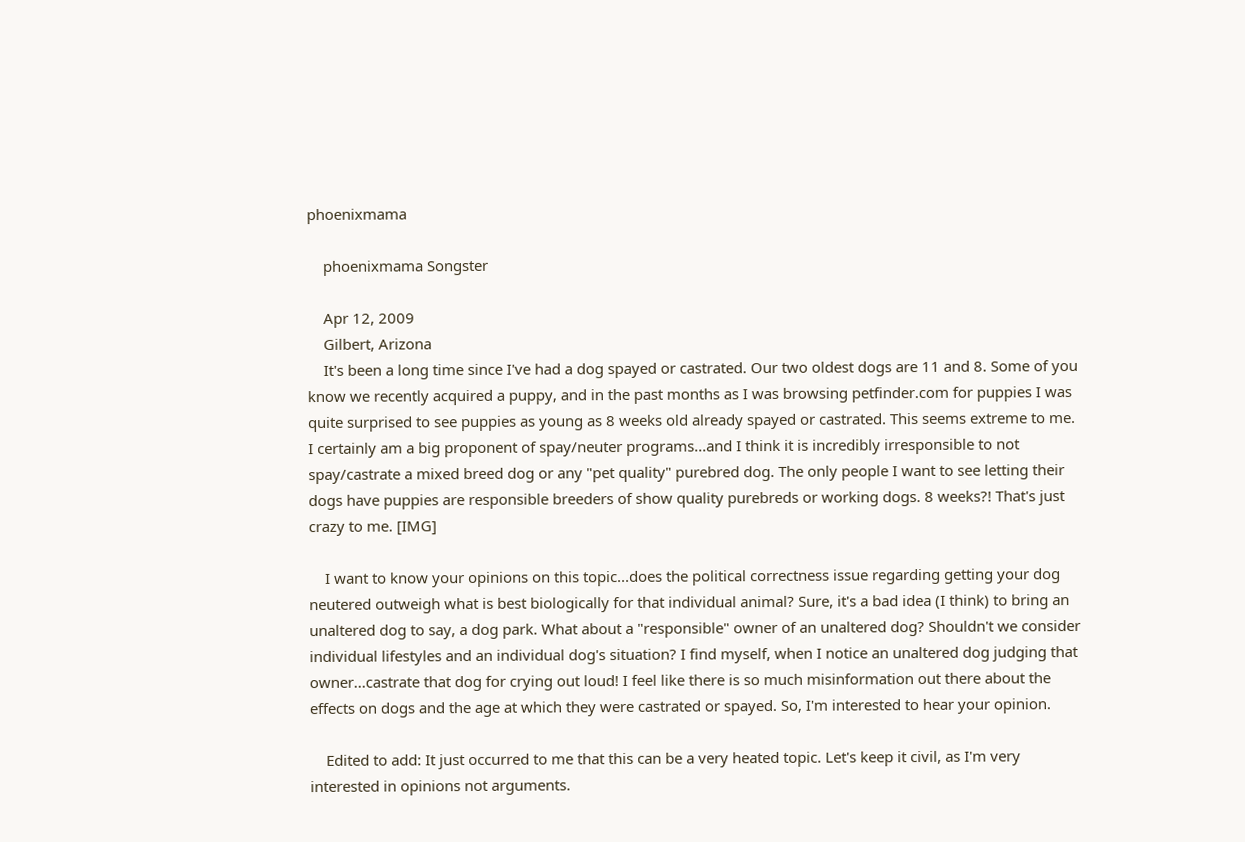phoenixmama

    phoenixmama Songster

    Apr 12, 2009
    Gilbert, Arizona
    It's been a long time since I've had a dog spayed or castrated. Our two oldest dogs are 11 and 8. Some of you know we recently acquired a puppy, and in the past months as I was browsing petfinder.com for puppies I was quite surprised to see puppies as young as 8 weeks old already spayed or castrated. This seems extreme to me. I certainly am a big proponent of spay/neuter programs...and I think it is incredibly irresponsible to not spay/castrate a mixed breed dog or any "pet quality" purebred dog. The only people I want to see letting their dogs have puppies are responsible breeders of show quality purebreds or working dogs. 8 weeks?! That's just crazy to me. [IMG]

    I want to know your opinions on this topic...does the political correctness issue regarding getting your dog neutered outweigh what is best biologically for that individual animal? Sure, it's a bad idea (I think) to bring an unaltered dog to say, a dog park. What about a "responsible" owner of an unaltered dog? Shouldn't we consider individual lifestyles and an individual dog's situation? I find myself, when I notice an unaltered dog judging that owner...castrate that dog for crying out loud! I feel like there is so much misinformation out there about the effects on dogs and the age at which they were castrated or spayed. So, I'm interested to hear your opinion.

    Edited to add: It just occurred to me that this can be a very heated topic. Let's keep it civil, as I'm very interested in opinions not arguments.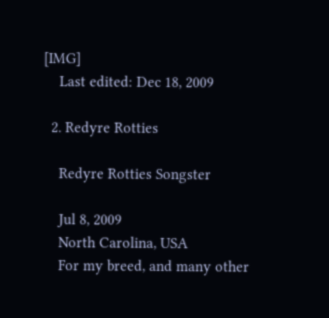[IMG]
    Last edited: Dec 18, 2009

  2. Redyre Rotties

    Redyre Rotties Songster

    Jul 8, 2009
    North Carolina, USA
    For my breed, and many other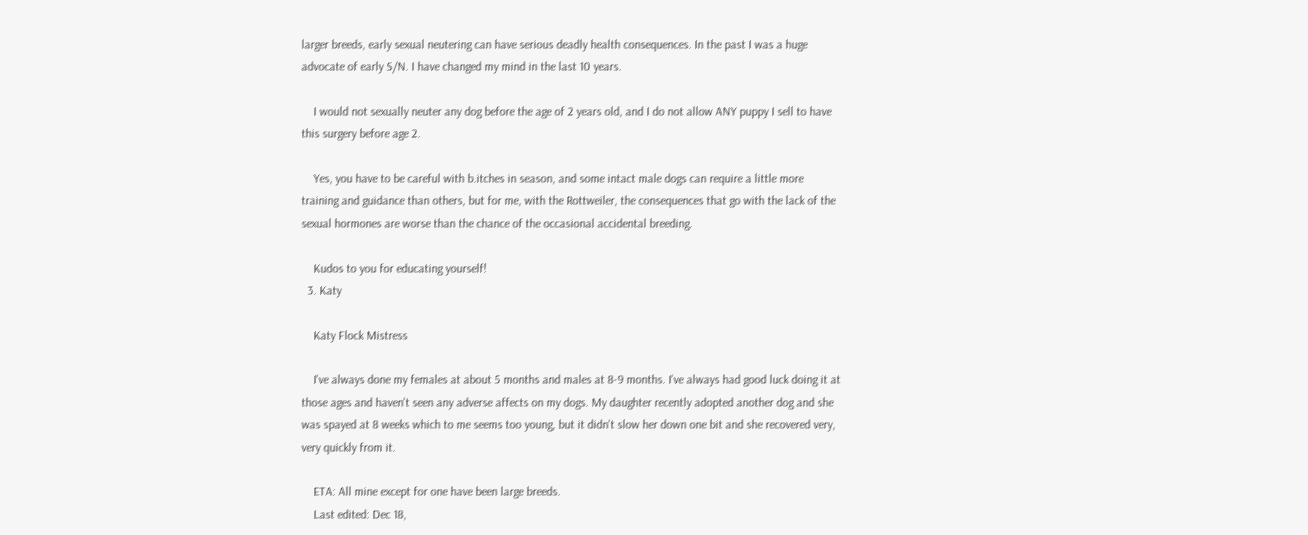larger breeds, early sexual neutering can have serious deadly health consequences. In the past I was a huge advocate of early S/N. I have changed my mind in the last 10 years.

    I would not sexually neuter any dog before the age of 2 years old, and I do not allow ANY puppy I sell to have this surgery before age 2.

    Yes, you have to be careful with b.itches in season, and some intact male dogs can require a little more training and guidance than others, but for me, with the Rottweiler, the consequences that go with the lack of the sexual hormones are worse than the chance of the occasional accidental breeding.

    Kudos to you for educating yourself!
  3. Katy

    Katy Flock Mistress

    I've always done my females at about 5 months and males at 8-9 months. I've always had good luck doing it at those ages and haven't seen any adverse affects on my dogs. My daughter recently adopted another dog and she was spayed at 8 weeks which to me seems too young, but it didn't slow her down one bit and she recovered very, very quickly from it.

    ETA: All mine except for one have been large breeds.
    Last edited: Dec 18,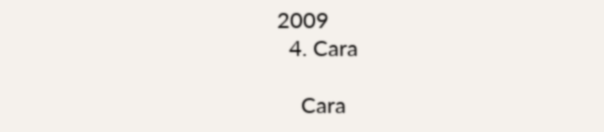2009
  4. Cara

    Cara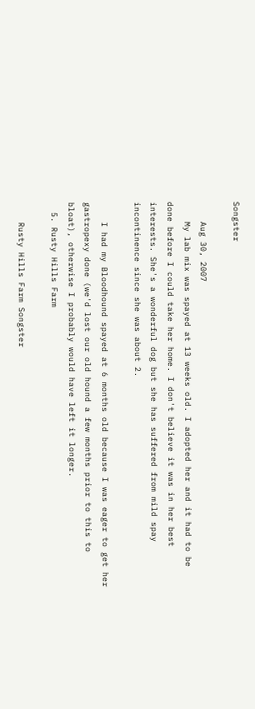Songster

    Aug 30, 2007
    My lab mix was spayed at 13 weeks old. I adopted her and it had to be done before I could take her home. I don't believe it was in her best interests. She's a wonderful dog but she has suffered from mild spay incontinence since she was about 2.

    I had my Bloodhound spayed at 6 months old because I was eager to get her gastropexy done (we'd lost our old hound a few months prior to this to bloat), otherwise I probably would have left it longer.
  5. Rusty Hills Farm

    Rusty Hills Farm Songster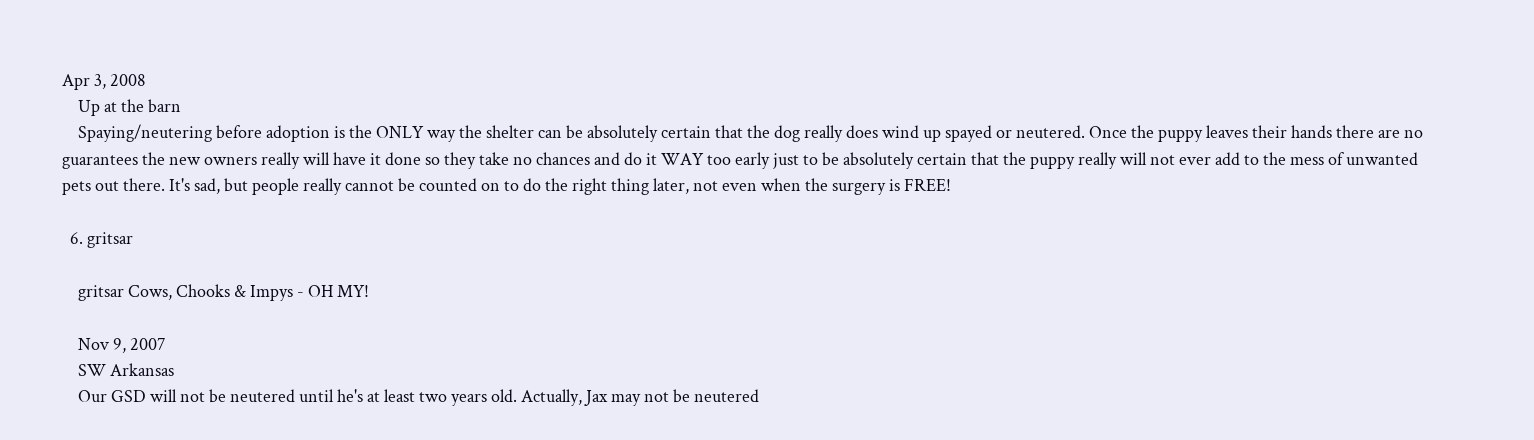Apr 3, 2008
    Up at the barn
    Spaying/neutering before adoption is the ONLY way the shelter can be absolutely certain that the dog really does wind up spayed or neutered. Once the puppy leaves their hands there are no guarantees the new owners really will have it done so they take no chances and do it WAY too early just to be absolutely certain that the puppy really will not ever add to the mess of unwanted pets out there. It's sad, but people really cannot be counted on to do the right thing later, not even when the surgery is FREE!

  6. gritsar

    gritsar Cows, Chooks & Impys - OH MY!

    Nov 9, 2007
    SW Arkansas
    Our GSD will not be neutered until he's at least two years old. Actually, Jax may not be neutered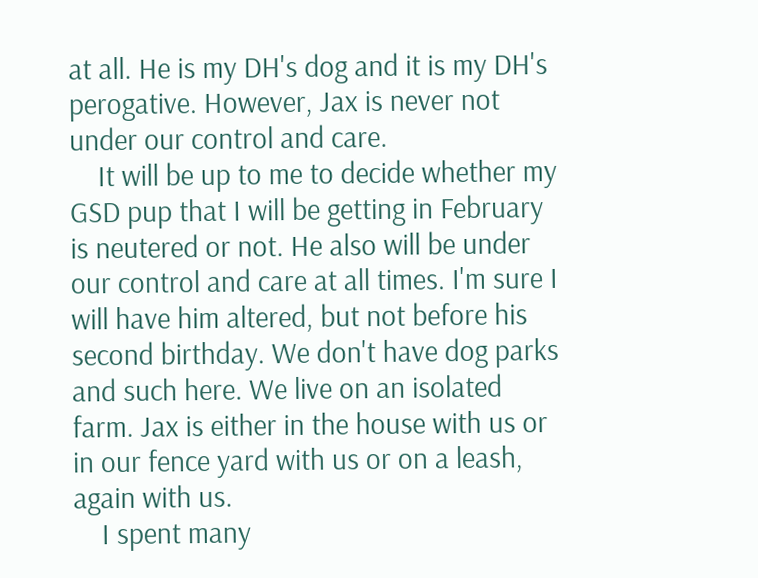at all. He is my DH's dog and it is my DH's perogative. However, Jax is never not under our control and care.
    It will be up to me to decide whether my GSD pup that I will be getting in February is neutered or not. He also will be under our control and care at all times. I'm sure I will have him altered, but not before his second birthday. We don't have dog parks and such here. We live on an isolated farm. Jax is either in the house with us or in our fence yard with us or on a leash, again with us.
    I spent many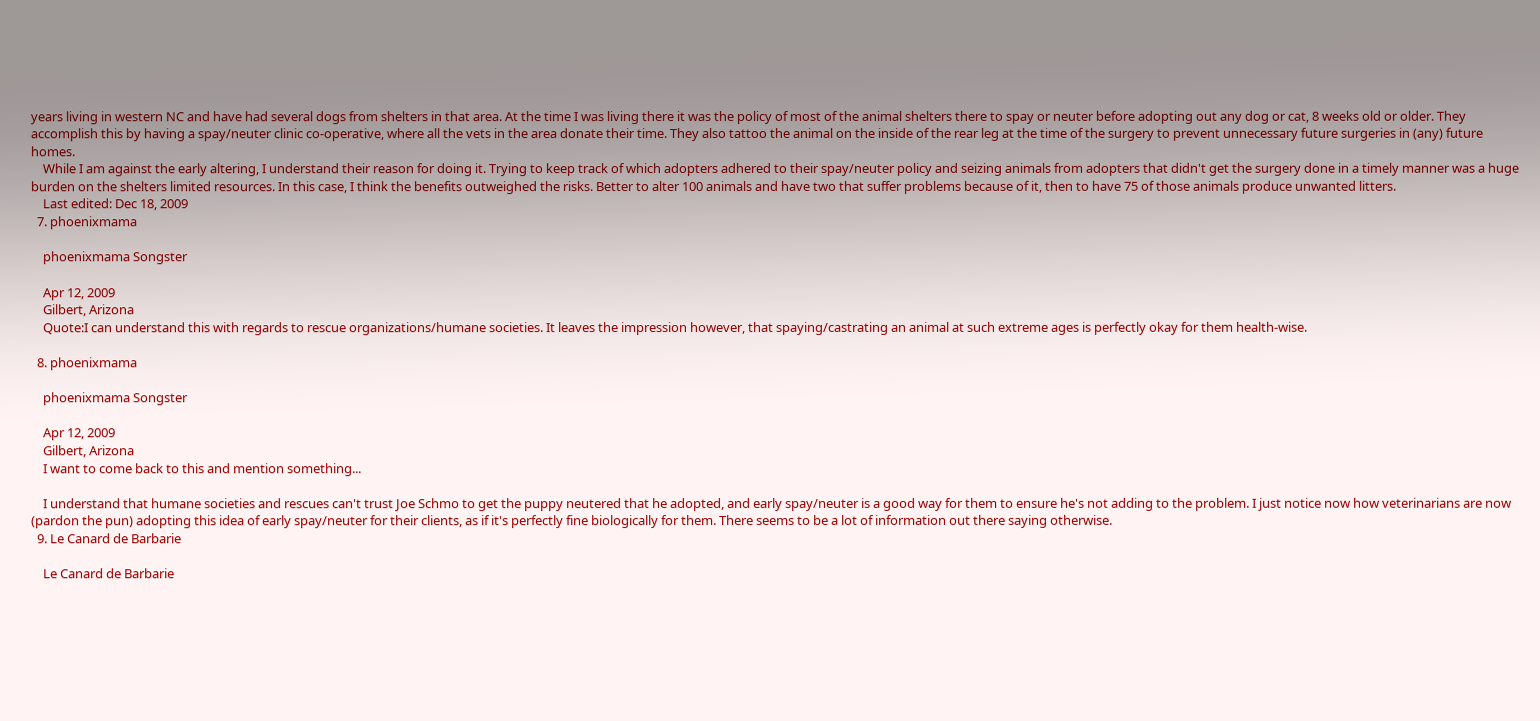years living in western NC and have had several dogs from shelters in that area. At the time I was living there it was the policy of most of the animal shelters there to spay or neuter before adopting out any dog or cat, 8 weeks old or older. They accomplish this by having a spay/neuter clinic co-operative, where all the vets in the area donate their time. They also tattoo the animal on the inside of the rear leg at the time of the surgery to prevent unnecessary future surgeries in (any) future homes.
    While I am against the early altering, I understand their reason for doing it. Trying to keep track of which adopters adhered to their spay/neuter policy and seizing animals from adopters that didn't get the surgery done in a timely manner was a huge burden on the shelters limited resources. In this case, I think the benefits outweighed the risks. Better to alter 100 animals and have two that suffer problems because of it, then to have 75 of those animals produce unwanted litters.
    Last edited: Dec 18, 2009
  7. phoenixmama

    phoenixmama Songster

    Apr 12, 2009
    Gilbert, Arizona
    Quote:I can understand this with regards to rescue organizations/humane societies. It leaves the impression however, that spaying/castrating an animal at such extreme ages is perfectly okay for them health-wise.

  8. phoenixmama

    phoenixmama Songster

    Apr 12, 2009
    Gilbert, Arizona
    I want to come back to this and mention something...

    I understand that humane societies and rescues can't trust Joe Schmo to get the puppy neutered that he adopted, and early spay/neuter is a good way for them to ensure he's not adding to the problem. I just notice now how veterinarians are now (pardon the pun) adopting this idea of early spay/neuter for their clients, as if it's perfectly fine biologically for them. There seems to be a lot of information out there saying otherwise.
  9. Le Canard de Barbarie

    Le Canard de Barbarie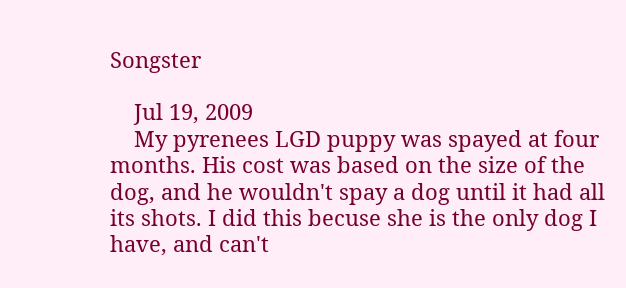Songster

    Jul 19, 2009
    My pyrenees LGD puppy was spayed at four months. His cost was based on the size of the dog, and he wouldn't spay a dog until it had all its shots. I did this becuse she is the only dog I have, and can't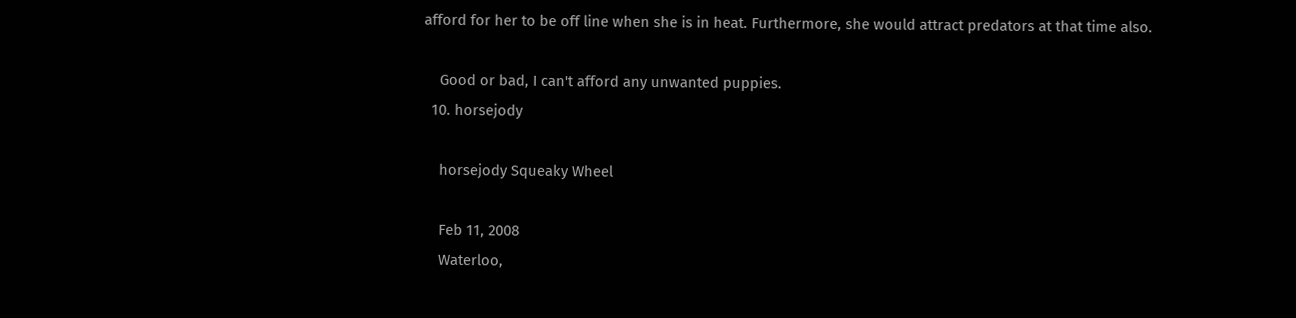afford for her to be off line when she is in heat. Furthermore, she would attract predators at that time also.

    Good or bad, I can't afford any unwanted puppies.
  10. horsejody

    horsejody Squeaky Wheel

    Feb 11, 2008
    Waterloo,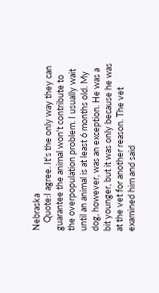Nebraska
    Quote:I agree. It's the only way they can guarantee the animal won't contribute to the overpopulation problem. I usually wait until an animal is at least 6 months old. My dog, however, was an exception. He was a bit younger, but it was only because he was at the vet for another reason. The vet examined him and said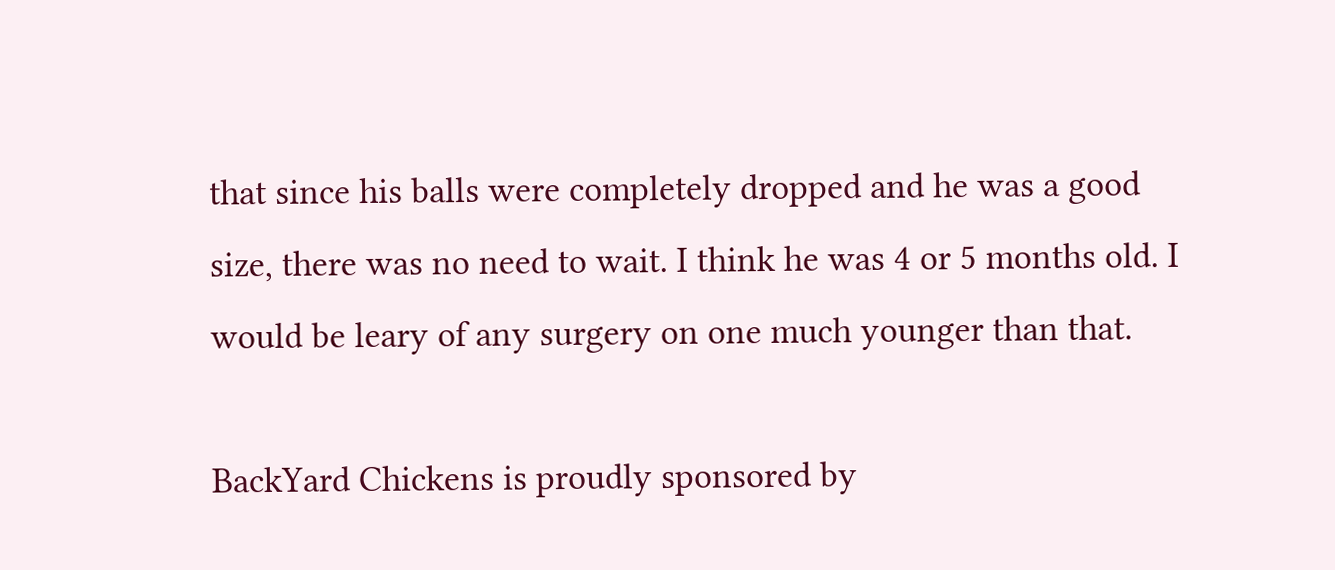that since his balls were completely dropped and he was a good size, there was no need to wait. I think he was 4 or 5 months old. I would be leary of any surgery on one much younger than that.

BackYard Chickens is proudly sponsored by